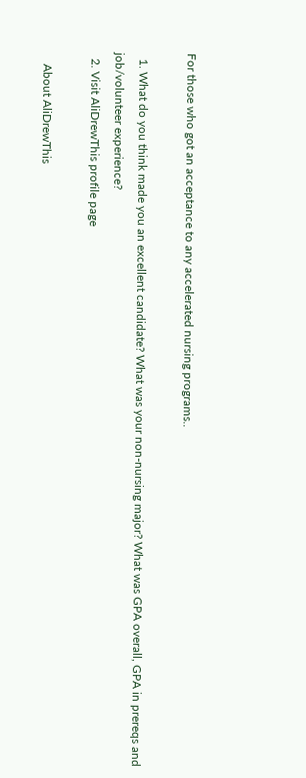For those who got an acceptance to any accelerated nursing programs..

  1. What do you think made you an excellent candidate? What was your non-nursing major? What was GPA overall, GPA in prereqs and job/volunteer experience?
  2. Visit AliDrewThis profile page

    About AliDrewThis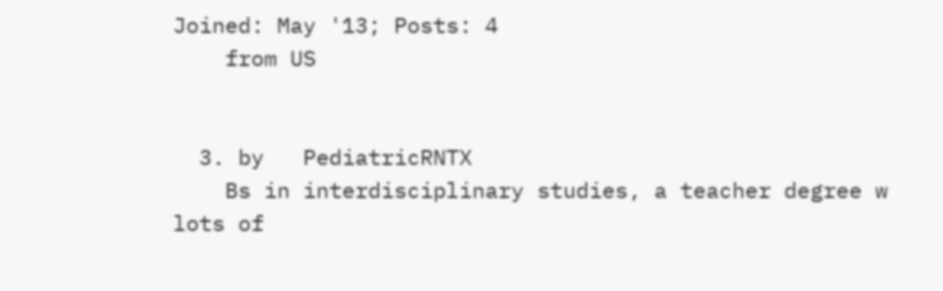Joined: May '13; Posts: 4
    from US


  3. by   PediatricRNTX
    Bs in interdisciplinary studies, a teacher degree w lots of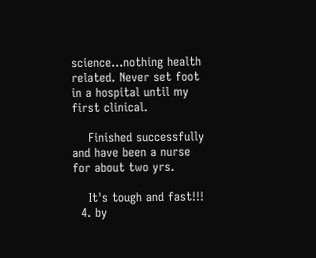science...nothing health related. Never set foot in a hospital until my first clinical.

    Finished successfully and have been a nurse for about two yrs.

    It's tough and fast!!!
  4. by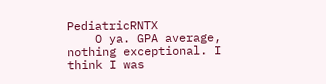PediatricRNTX
    O ya. GPA average, nothing exceptional. I think I was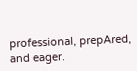professional, prepAred, and eager.